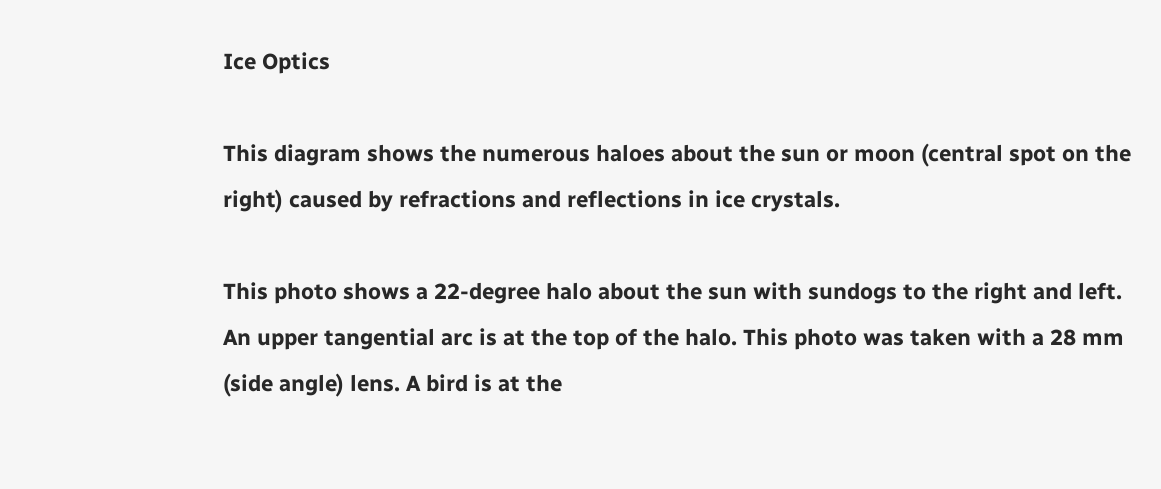Ice Optics

This diagram shows the numerous haloes about the sun or moon (central spot on the right) caused by refractions and reflections in ice crystals.

This photo shows a 22-degree halo about the sun with sundogs to the right and left. An upper tangential arc is at the top of the halo. This photo was taken with a 28 mm (side angle) lens. A bird is at the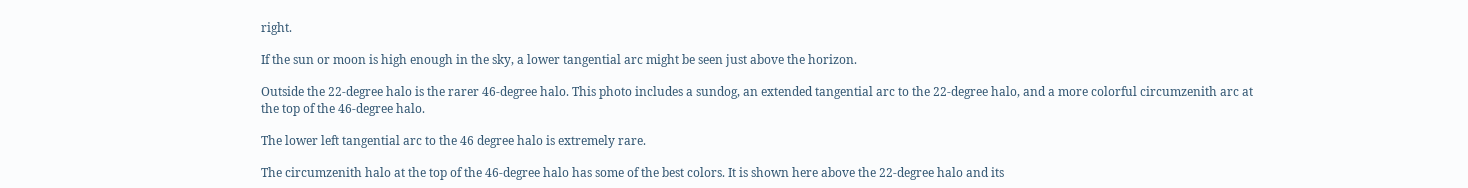right.

If the sun or moon is high enough in the sky, a lower tangential arc might be seen just above the horizon.

Outside the 22-degree halo is the rarer 46-degree halo. This photo includes a sundog, an extended tangential arc to the 22-degree halo, and a more colorful circumzenith arc at the top of the 46-degree halo.

The lower left tangential arc to the 46 degree halo is extremely rare.

The circumzenith halo at the top of the 46-degree halo has some of the best colors. It is shown here above the 22-degree halo and its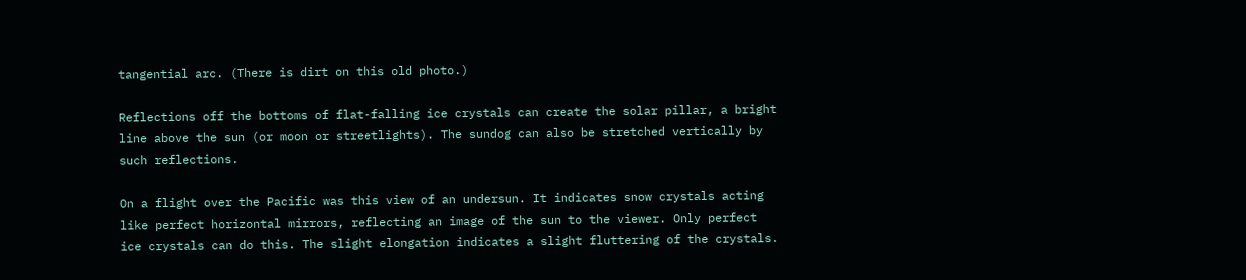tangential arc. (There is dirt on this old photo.)

Reflections off the bottoms of flat-falling ice crystals can create the solar pillar, a bright line above the sun (or moon or streetlights). The sundog can also be stretched vertically by such reflections.

On a flight over the Pacific was this view of an undersun. It indicates snow crystals acting like perfect horizontal mirrors, reflecting an image of the sun to the viewer. Only perfect ice crystals can do this. The slight elongation indicates a slight fluttering of the crystals.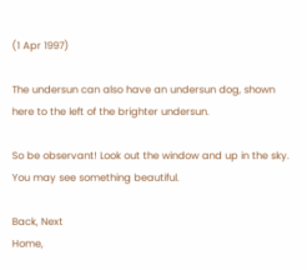(1 Apr 1997)

The undersun can also have an undersun dog, shown here to the left of the brighter undersun.

So be observant! Look out the window and up in the sky. You may see something beautiful.

Back, Next
Home,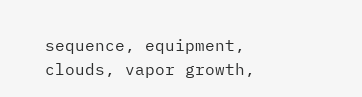sequence, equipment, clouds, vapor growth,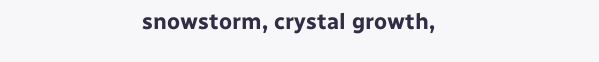snowstorm, crystal growth,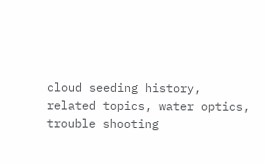cloud seeding history, related topics, water optics, trouble shooting